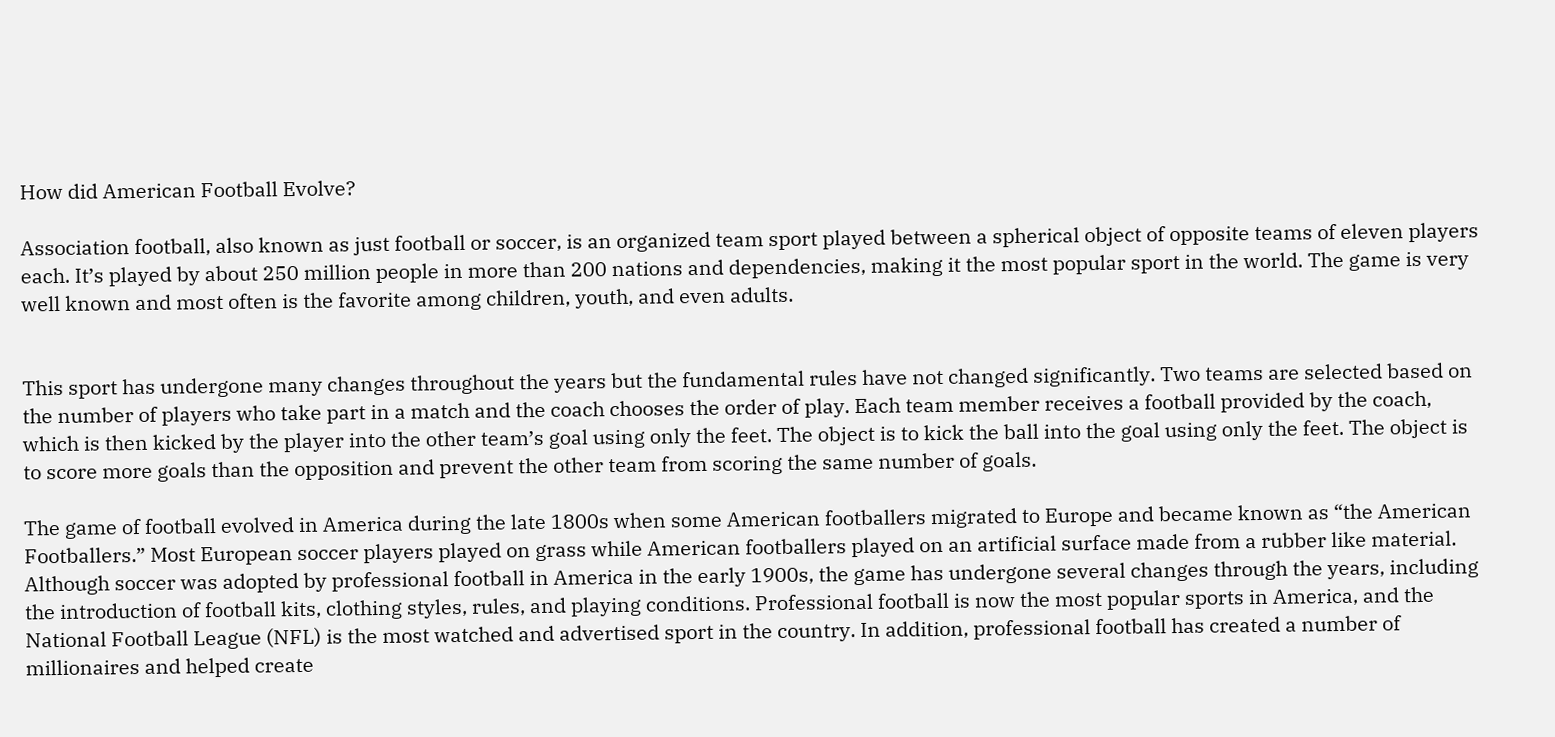How did American Football Evolve?

Association football, also known as just football or soccer, is an organized team sport played between a spherical object of opposite teams of eleven players each. It’s played by about 250 million people in more than 200 nations and dependencies, making it the most popular sport in the world. The game is very well known and most often is the favorite among children, youth, and even adults.


This sport has undergone many changes throughout the years but the fundamental rules have not changed significantly. Two teams are selected based on the number of players who take part in a match and the coach chooses the order of play. Each team member receives a football provided by the coach, which is then kicked by the player into the other team’s goal using only the feet. The object is to kick the ball into the goal using only the feet. The object is to score more goals than the opposition and prevent the other team from scoring the same number of goals.

The game of football evolved in America during the late 1800s when some American footballers migrated to Europe and became known as “the American Footballers.” Most European soccer players played on grass while American footballers played on an artificial surface made from a rubber like material. Although soccer was adopted by professional football in America in the early 1900s, the game has undergone several changes through the years, including the introduction of football kits, clothing styles, rules, and playing conditions. Professional football is now the most popular sports in America, and the National Football League (NFL) is the most watched and advertised sport in the country. In addition, professional football has created a number of millionaires and helped create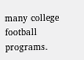many college football programs.